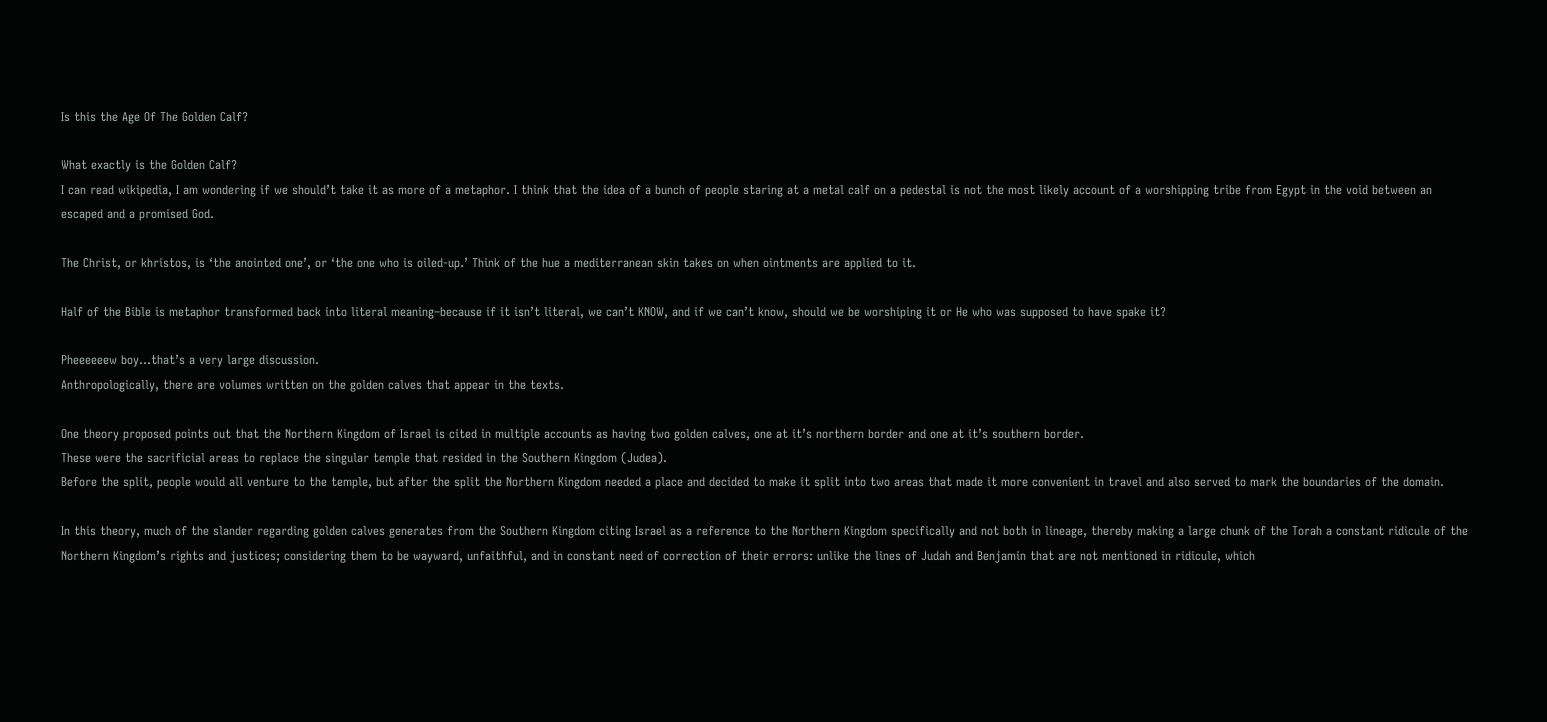Is this the Age Of The Golden Calf?

What exactly is the Golden Calf?
I can read wikipedia, I am wondering if we should’t take it as more of a metaphor. I think that the idea of a bunch of people staring at a metal calf on a pedestal is not the most likely account of a worshipping tribe from Egypt in the void between an escaped and a promised God.

The Christ, or khristos, is ‘the anointed one’, or ‘the one who is oiled-up.’ Think of the hue a mediterranean skin takes on when ointments are applied to it.

Half of the Bible is metaphor transformed back into literal meaning–because if it isn’t literal, we can’t KNOW, and if we can’t know, should we be worshiping it or He who was supposed to have spake it?

Pheeeeeew boy…that’s a very large discussion.
Anthropologically, there are volumes written on the golden calves that appear in the texts.

One theory proposed points out that the Northern Kingdom of Israel is cited in multiple accounts as having two golden calves, one at it’s northern border and one at it’s southern border.
These were the sacrificial areas to replace the singular temple that resided in the Southern Kingdom (Judea).
Before the split, people would all venture to the temple, but after the split the Northern Kingdom needed a place and decided to make it split into two areas that made it more convenient in travel and also served to mark the boundaries of the domain.

In this theory, much of the slander regarding golden calves generates from the Southern Kingdom citing Israel as a reference to the Northern Kingdom specifically and not both in lineage, thereby making a large chunk of the Torah a constant ridicule of the Northern Kingdom’s rights and justices; considering them to be wayward, unfaithful, and in constant need of correction of their errors: unlike the lines of Judah and Benjamin that are not mentioned in ridicule, which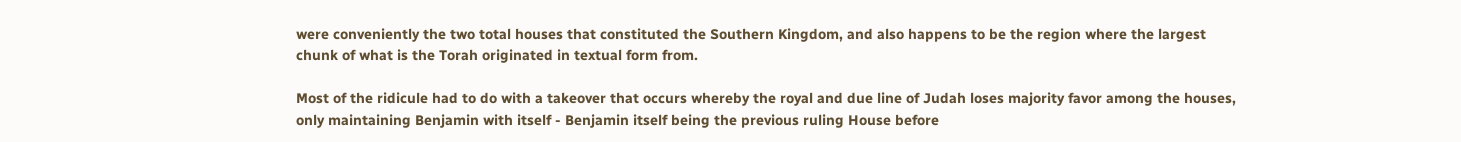were conveniently the two total houses that constituted the Southern Kingdom, and also happens to be the region where the largest chunk of what is the Torah originated in textual form from.

Most of the ridicule had to do with a takeover that occurs whereby the royal and due line of Judah loses majority favor among the houses, only maintaining Benjamin with itself - Benjamin itself being the previous ruling House before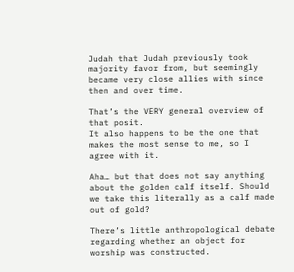Judah that Judah previously took majority favor from, but seemingly became very close allies with since then and over time.

That’s the VERY general overview of that posit.
It also happens to be the one that makes the most sense to me, so I agree with it.

Aha… but that does not say anything about the golden calf itself. Should we take this literally as a calf made out of gold?

There’s little anthropological debate regarding whether an object for worship was constructed.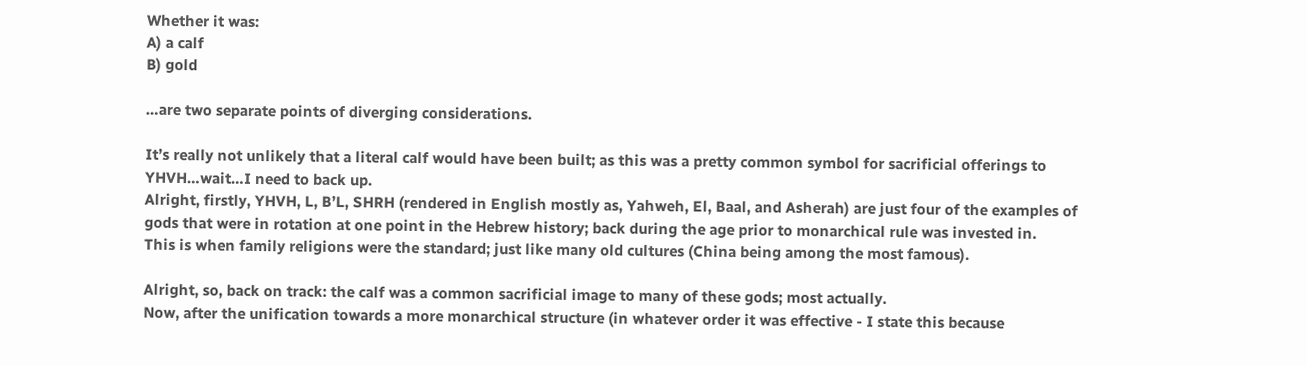Whether it was:
A) a calf
B) gold

…are two separate points of diverging considerations.

It’s really not unlikely that a literal calf would have been built; as this was a pretty common symbol for sacrificial offerings to YHVH…wait…I need to back up.
Alright, firstly, YHVH, L, B’L, SHRH (rendered in English mostly as, Yahweh, El, Baal, and Asherah) are just four of the examples of gods that were in rotation at one point in the Hebrew history; back during the age prior to monarchical rule was invested in.
This is when family religions were the standard; just like many old cultures (China being among the most famous).

Alright, so, back on track: the calf was a common sacrificial image to many of these gods; most actually.
Now, after the unification towards a more monarchical structure (in whatever order it was effective - I state this because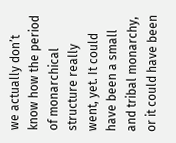we actually don’t know how the period of monarchical structure really went, yet. It could have been a small and tribal monarchy, or it could have been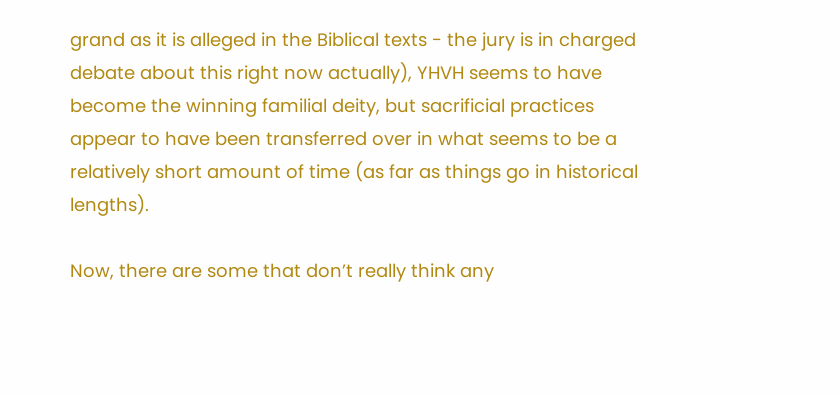grand as it is alleged in the Biblical texts - the jury is in charged debate about this right now actually), YHVH seems to have become the winning familial deity, but sacrificial practices appear to have been transferred over in what seems to be a relatively short amount of time (as far as things go in historical lengths).

Now, there are some that don’t really think any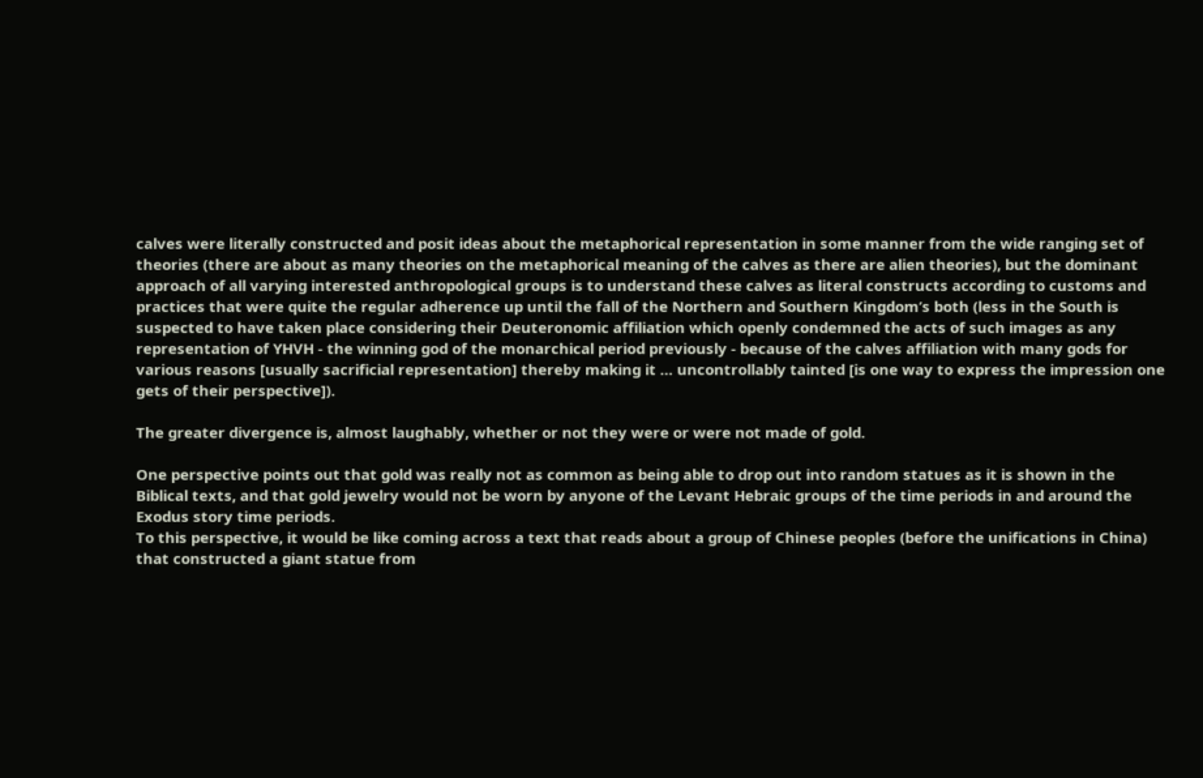calves were literally constructed and posit ideas about the metaphorical representation in some manner from the wide ranging set of theories (there are about as many theories on the metaphorical meaning of the calves as there are alien theories), but the dominant approach of all varying interested anthropological groups is to understand these calves as literal constructs according to customs and practices that were quite the regular adherence up until the fall of the Northern and Southern Kingdom’s both (less in the South is suspected to have taken place considering their Deuteronomic affiliation which openly condemned the acts of such images as any representation of YHVH - the winning god of the monarchical period previously - because of the calves affiliation with many gods for various reasons [usually sacrificial representation] thereby making it … uncontrollably tainted [is one way to express the impression one gets of their perspective]).

The greater divergence is, almost laughably, whether or not they were or were not made of gold.

One perspective points out that gold was really not as common as being able to drop out into random statues as it is shown in the Biblical texts, and that gold jewelry would not be worn by anyone of the Levant Hebraic groups of the time periods in and around the Exodus story time periods.
To this perspective, it would be like coming across a text that reads about a group of Chinese peoples (before the unifications in China) that constructed a giant statue from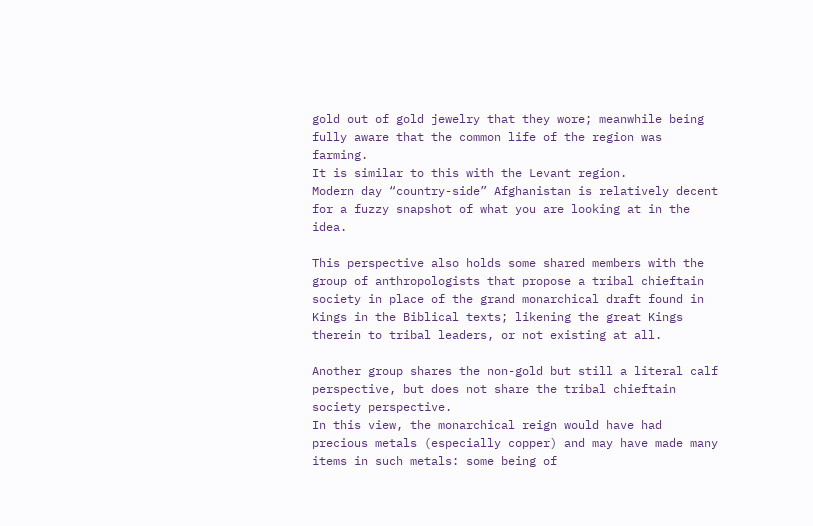gold out of gold jewelry that they wore; meanwhile being fully aware that the common life of the region was farming.
It is similar to this with the Levant region.
Modern day “country-side” Afghanistan is relatively decent for a fuzzy snapshot of what you are looking at in the idea.

This perspective also holds some shared members with the group of anthropologists that propose a tribal chieftain society in place of the grand monarchical draft found in Kings in the Biblical texts; likening the great Kings therein to tribal leaders, or not existing at all.

Another group shares the non-gold but still a literal calf perspective, but does not share the tribal chieftain society perspective.
In this view, the monarchical reign would have had precious metals (especially copper) and may have made many items in such metals: some being of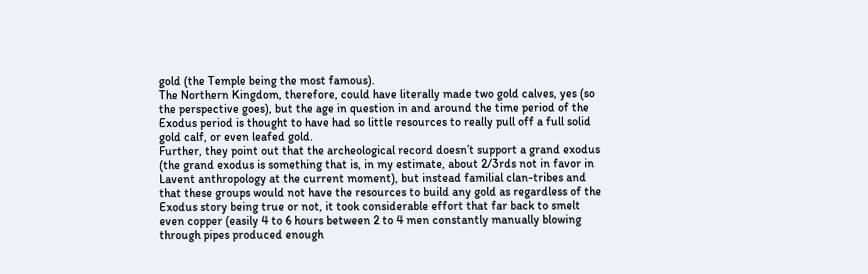gold (the Temple being the most famous).
The Northern Kingdom, therefore, could have literally made two gold calves, yes (so the perspective goes), but the age in question in and around the time period of the Exodus period is thought to have had so little resources to really pull off a full solid gold calf, or even leafed gold.
Further, they point out that the archeological record doesn’t support a grand exodus (the grand exodus is something that is, in my estimate, about 2/3rds not in favor in Lavent anthropology at the current moment), but instead familial clan-tribes and that these groups would not have the resources to build any gold as regardless of the Exodus story being true or not, it took considerable effort that far back to smelt even copper (easily 4 to 6 hours between 2 to 4 men constantly manually blowing through pipes produced enough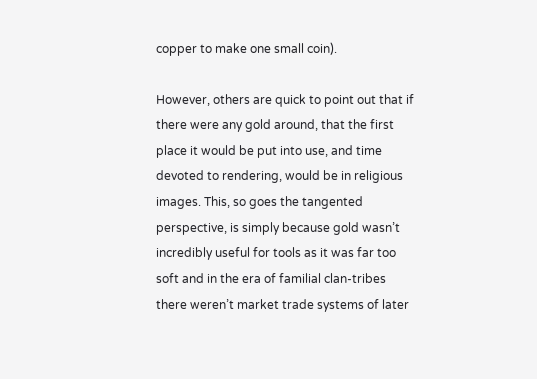copper to make one small coin).

However, others are quick to point out that if there were any gold around, that the first place it would be put into use, and time devoted to rendering, would be in religious images. This, so goes the tangented perspective, is simply because gold wasn’t incredibly useful for tools as it was far too soft and in the era of familial clan-tribes there weren’t market trade systems of later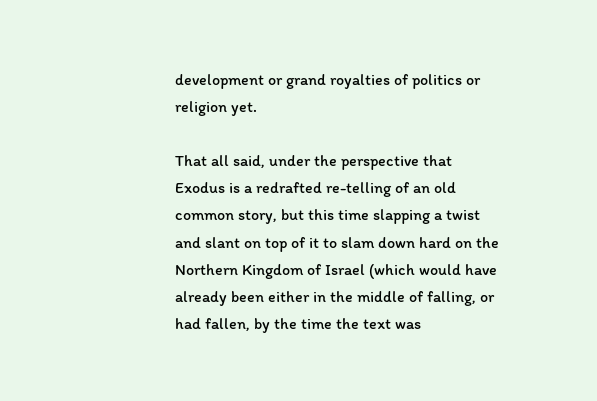development or grand royalties of politics or religion yet.

That all said, under the perspective that Exodus is a redrafted re-telling of an old common story, but this time slapping a twist and slant on top of it to slam down hard on the Northern Kingdom of Israel (which would have already been either in the middle of falling, or had fallen, by the time the text was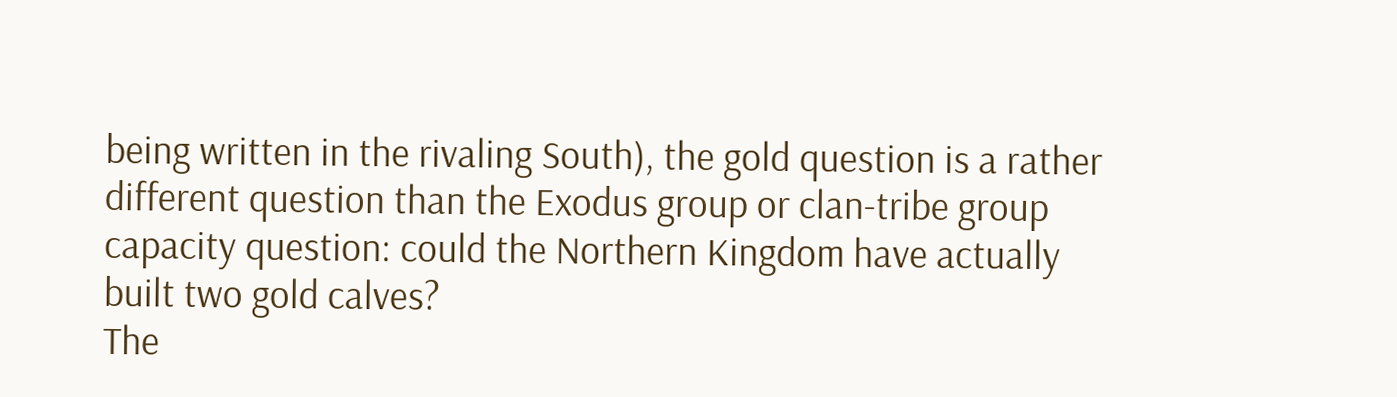being written in the rivaling South), the gold question is a rather different question than the Exodus group or clan-tribe group capacity question: could the Northern Kingdom have actually built two gold calves?
The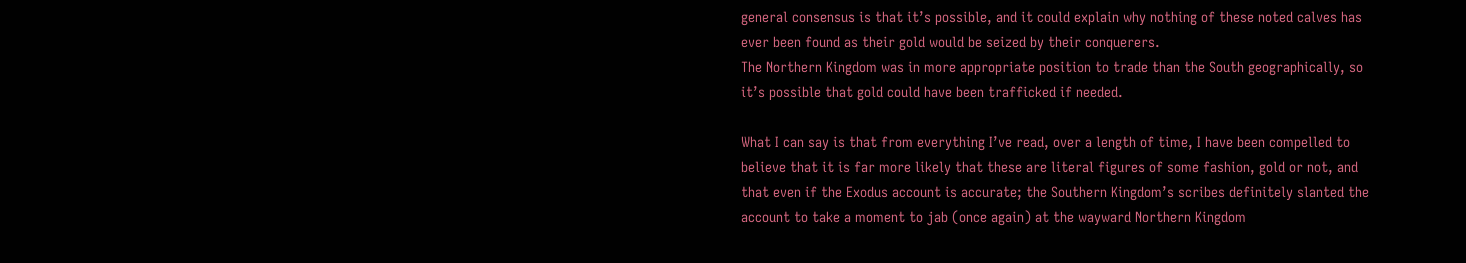general consensus is that it’s possible, and it could explain why nothing of these noted calves has ever been found as their gold would be seized by their conquerers.
The Northern Kingdom was in more appropriate position to trade than the South geographically, so it’s possible that gold could have been trafficked if needed.

What I can say is that from everything I’ve read, over a length of time, I have been compelled to believe that it is far more likely that these are literal figures of some fashion, gold or not, and that even if the Exodus account is accurate; the Southern Kingdom’s scribes definitely slanted the account to take a moment to jab (once again) at the wayward Northern Kingdom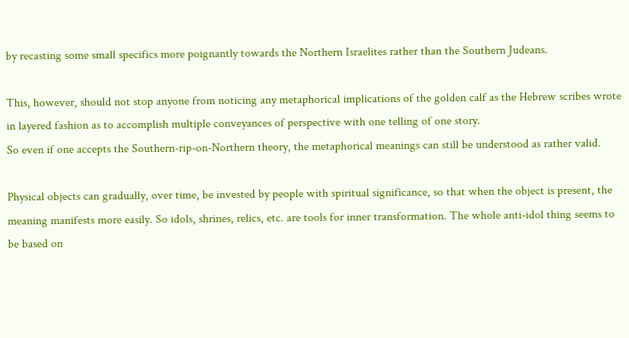by recasting some small specifics more poignantly towards the Northern Israelites rather than the Southern Judeans.

This, however, should not stop anyone from noticing any metaphorical implications of the golden calf as the Hebrew scribes wrote in layered fashion as to accomplish multiple conveyances of perspective with one telling of one story.
So even if one accepts the Southern-rip-on-Northern theory, the metaphorical meanings can still be understood as rather valid.

Physical objects can gradually, over time, be invested by people with spiritual significance, so that when the object is present, the meaning manifests more easily. So idols, shrines, relics, etc. are tools for inner transformation. The whole anti-idol thing seems to be based on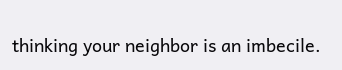thinking your neighbor is an imbecile.